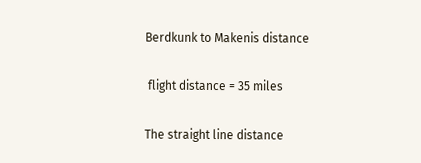Berdkunk to Makenis distance

 flight distance = 35 miles

The straight line distance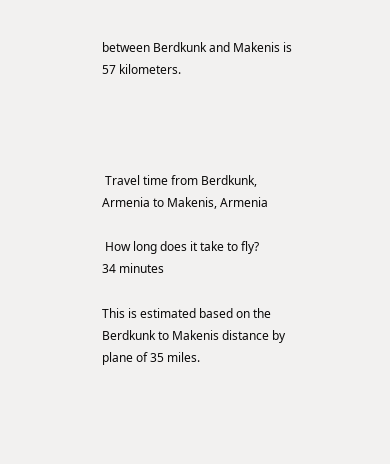between Berdkunk and Makenis is 57 kilometers.




 Travel time from Berdkunk, Armenia to Makenis, Armenia

 How long does it take to fly?
34 minutes

This is estimated based on the Berdkunk to Makenis distance by plane of 35 miles.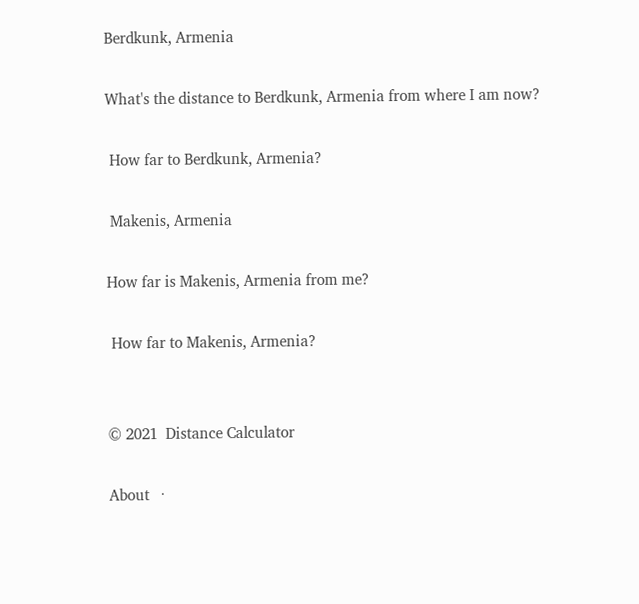Berdkunk, Armenia

What's the distance to Berdkunk, Armenia from where I am now?

 How far to Berdkunk, Armenia?

 Makenis, Armenia

How far is Makenis, Armenia from me?

 How far to Makenis, Armenia?


© 2021  Distance Calculator

About   ·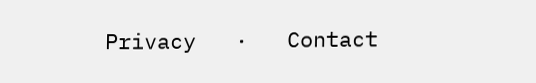Privacy   ·   Contact